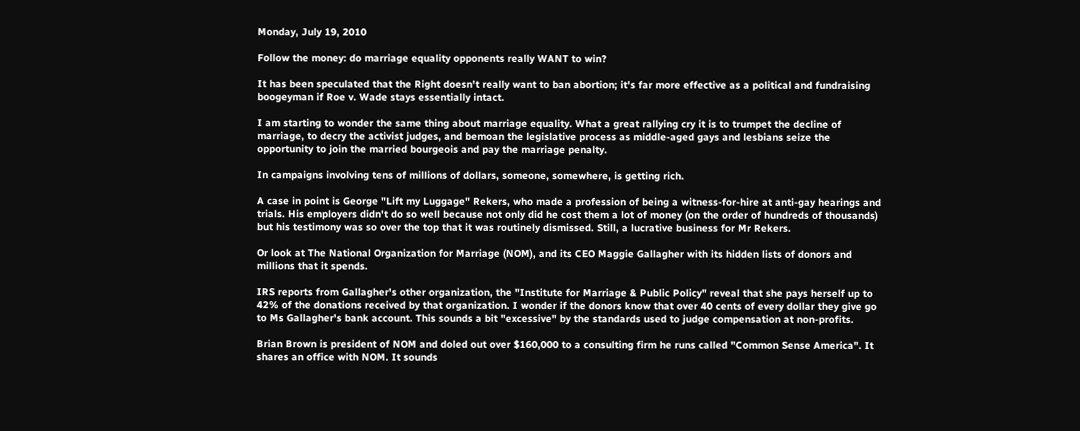Monday, July 19, 2010

Follow the money: do marriage equality opponents really WANT to win?

It has been speculated that the Right doesn't really want to ban abortion; it's far more effective as a political and fundraising boogeyman if Roe v. Wade stays essentially intact.

I am starting to wonder the same thing about marriage equality. What a great rallying cry it is to trumpet the decline of marriage, to decry the activist judges, and bemoan the legislative process as middle-aged gays and lesbians seize the opportunity to join the married bourgeois and pay the marriage penalty.

In campaigns involving tens of millions of dollars, someone, somewhere, is getting rich.

A case in point is George "Lift my Luggage" Rekers, who made a profession of being a witness-for-hire at anti-gay hearings and trials. His employers didn't do so well because not only did he cost them a lot of money (on the order of hundreds of thousands) but his testimony was so over the top that it was routinely dismissed. Still, a lucrative business for Mr Rekers.

Or look at The National Organization for Marriage (NOM), and its CEO Maggie Gallagher with its hidden lists of donors and millions that it spends.

IRS reports from Gallagher's other organization, the "Institute for Marriage & Public Policy" reveal that she pays herself up to 42% of the donations received by that organization. I wonder if the donors know that over 40 cents of every dollar they give go to Ms Gallagher's bank account. This sounds a bit "excessive" by the standards used to judge compensation at non-profits.

Brian Brown is president of NOM and doled out over $160,000 to a consulting firm he runs called "Common Sense America". It shares an office with NOM. It sounds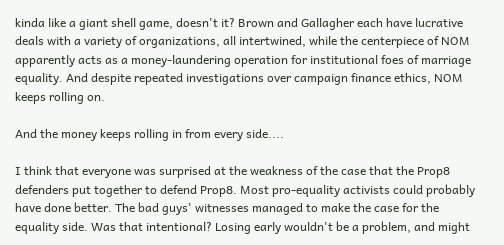kinda like a giant shell game, doesn't it? Brown and Gallagher each have lucrative deals with a variety of organizations, all intertwined, while the centerpiece of NOM apparently acts as a money-laundering operation for institutional foes of marriage equality. And despite repeated investigations over campaign finance ethics, NOM keeps rolling on.

And the money keeps rolling in from every side....

I think that everyone was surprised at the weakness of the case that the Prop8 defenders put together to defend Prop8. Most pro-equality activists could probably have done better. The bad guys' witnesses managed to make the case for the equality side. Was that intentional? Losing early wouldn't be a problem, and might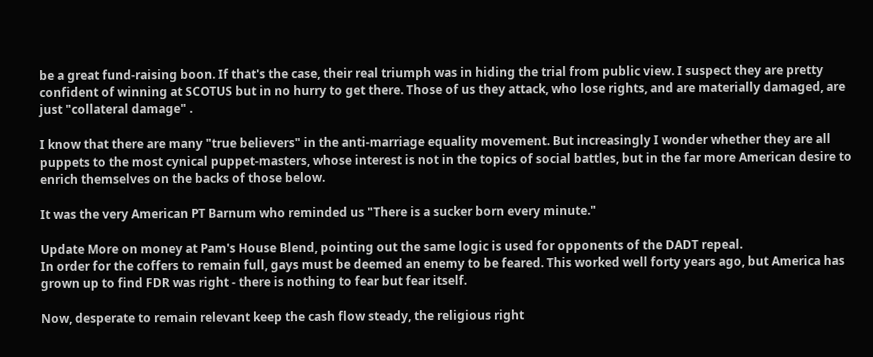be a great fund-raising boon. If that's the case, their real triumph was in hiding the trial from public view. I suspect they are pretty confident of winning at SCOTUS but in no hurry to get there. Those of us they attack, who lose rights, and are materially damaged, are just "collateral damage" .

I know that there are many "true believers" in the anti-marriage equality movement. But increasingly I wonder whether they are all puppets to the most cynical puppet-masters, whose interest is not in the topics of social battles, but in the far more American desire to enrich themselves on the backs of those below.

It was the very American PT Barnum who reminded us "There is a sucker born every minute."

Update More on money at Pam's House Blend, pointing out the same logic is used for opponents of the DADT repeal.
In order for the coffers to remain full, gays must be deemed an enemy to be feared. This worked well forty years ago, but America has grown up to find FDR was right - there is nothing to fear but fear itself.

Now, desperate to remain relevant keep the cash flow steady, the religious right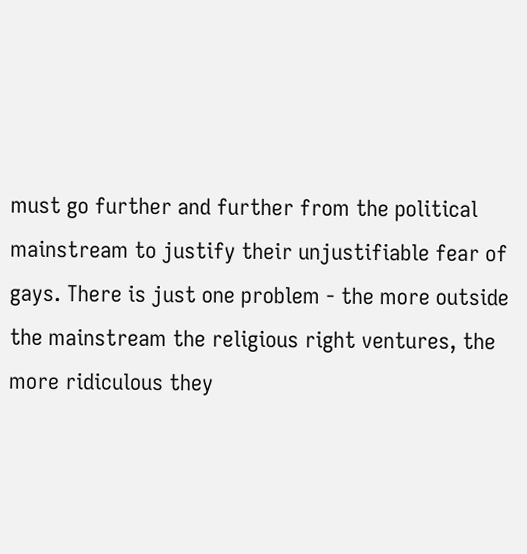must go further and further from the political mainstream to justify their unjustifiable fear of gays. There is just one problem - the more outside the mainstream the religious right ventures, the more ridiculous they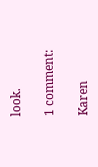look.

1 comment:

Karen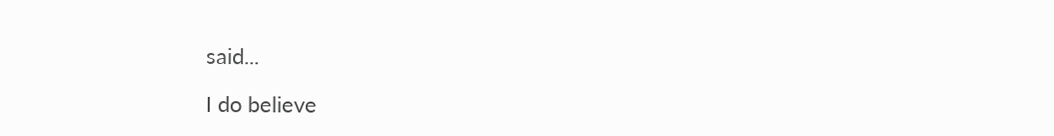said...

I do believe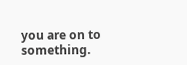you are on to something.